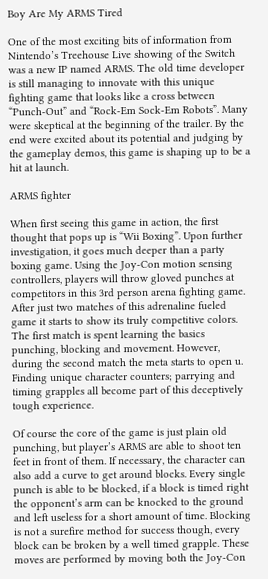Boy Are My ARMS Tired

One of the most exciting bits of information from Nintendo’s Treehouse Live showing of the Switch was a new IP named ARMS. The old time developer is still managing to innovate with this unique fighting game that looks like a cross between “Punch-Out” and “Rock-Em Sock-Em Robots”. Many were skeptical at the beginning of the trailer. By the end were excited about its potential and judging by the gameplay demos, this game is shaping up to be a hit at launch.

ARMS fighter

When first seeing this game in action, the first thought that pops up is “Wii Boxing”. Upon further investigation, it goes much deeper than a party boxing game. Using the Joy-Con motion sensing controllers, players will throw gloved punches at competitors in this 3rd person arena fighting game. After just two matches of this adrenaline fueled game it starts to show its truly competitive colors. The first match is spent learning the basics punching, blocking and movement. However, during the second match the meta starts to open u. Finding unique character counters; parrying and timing grapples all become part of this deceptively tough experience.

Of course the core of the game is just plain old punching, but player’s ARMS are able to shoot ten feet in front of them. If necessary, the character can also add a curve to get around blocks. Every single punch is able to be blocked, if a block is timed right the opponent’s arm can be knocked to the ground and left useless for a short amount of time. Blocking is not a surefire method for success though, every block can be broken by a well timed grapple. These moves are performed by moving both the Joy-Con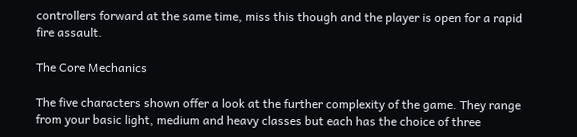controllers forward at the same time, miss this though and the player is open for a rapid fire assault.

The Core Mechanics

The five characters shown offer a look at the further complexity of the game. They range from your basic light, medium and heavy classes but each has the choice of three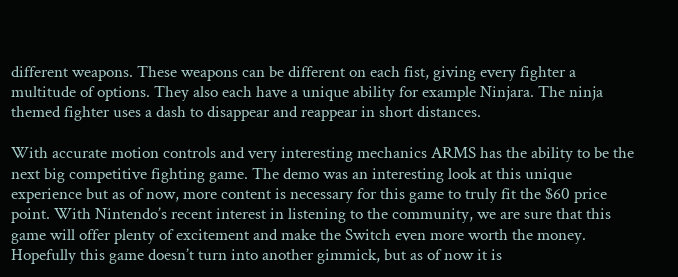different weapons. These weapons can be different on each fist, giving every fighter a multitude of options. They also each have a unique ability for example Ninjara. The ninja themed fighter uses a dash to disappear and reappear in short distances.

With accurate motion controls and very interesting mechanics ARMS has the ability to be the next big competitive fighting game. The demo was an interesting look at this unique experience but as of now, more content is necessary for this game to truly fit the $60 price point. With Nintendo’s recent interest in listening to the community, we are sure that this game will offer plenty of excitement and make the Switch even more worth the money. Hopefully this game doesn’t turn into another gimmick, but as of now it is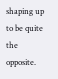shaping up to be quite the opposite.